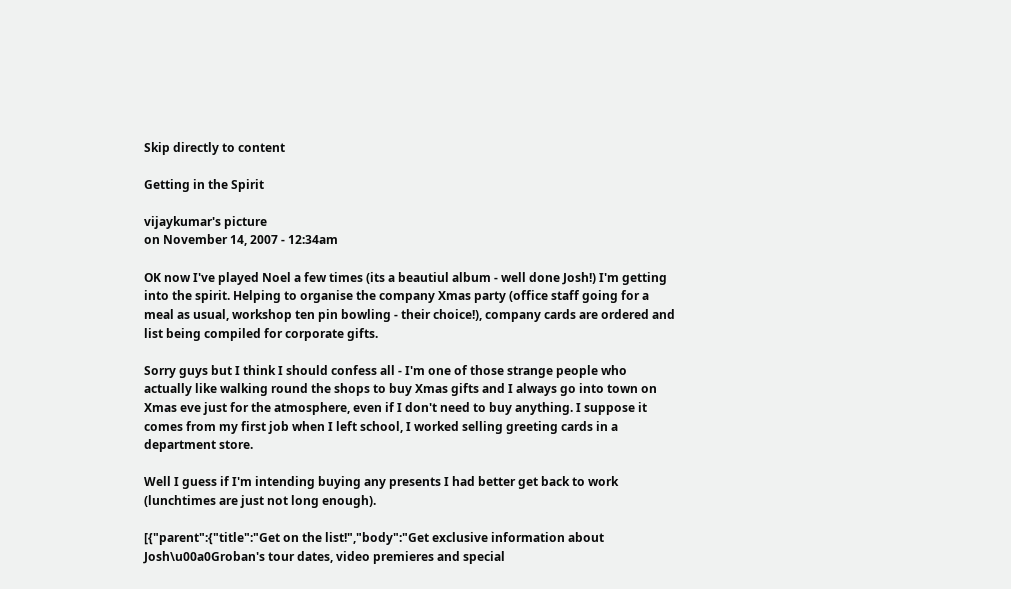Skip directly to content

Getting in the Spirit

vijaykumar's picture
on November 14, 2007 - 12:34am

OK now I've played Noel a few times (its a beautiul album - well done Josh!) I'm getting into the spirit. Helping to organise the company Xmas party (office staff going for a meal as usual, workshop ten pin bowling - their choice!), company cards are ordered and list being compiled for corporate gifts.

Sorry guys but I think I should confess all - I'm one of those strange people who actually like walking round the shops to buy Xmas gifts and I always go into town on Xmas eve just for the atmosphere, even if I don't need to buy anything. I suppose it comes from my first job when I left school, I worked selling greeting cards in a department store.

Well I guess if I'm intending buying any presents I had better get back to work (lunchtimes are just not long enough).

[{"parent":{"title":"Get on the list!","body":"Get exclusive information about Josh\u00a0Groban's tour dates, video premieres and special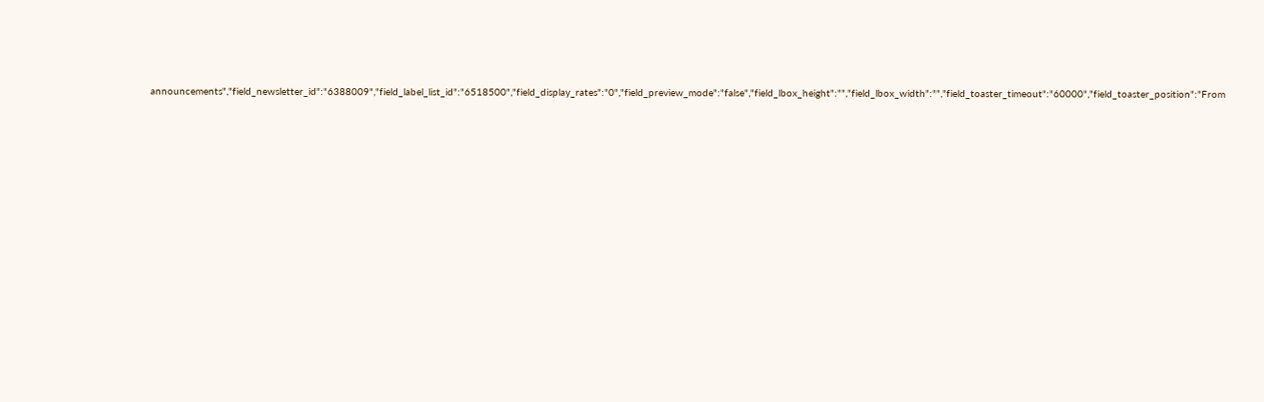announcements","field_newsletter_id":"6388009","field_label_list_id":"6518500","field_display_rates":"0","field_preview_mode":"false","field_lbox_height":"","field_lbox_width":"","field_toaster_timeout":"60000","field_toaster_position":"From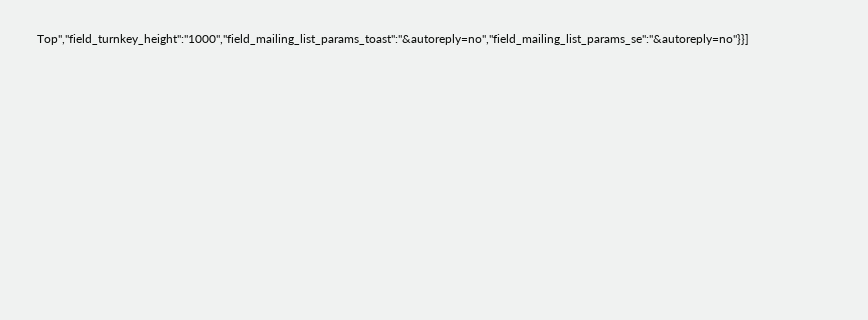Top","field_turnkey_height":"1000","field_mailing_list_params_toast":"&autoreply=no","field_mailing_list_params_se":"&autoreply=no"}}]